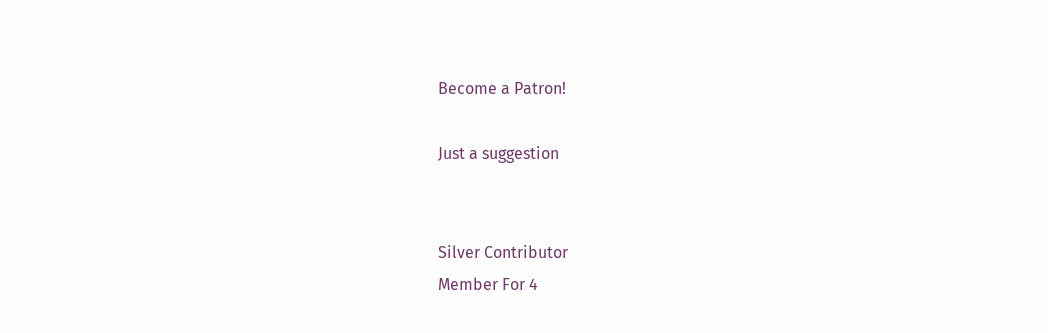Become a Patron!

Just a suggestion


Silver Contributor
Member For 4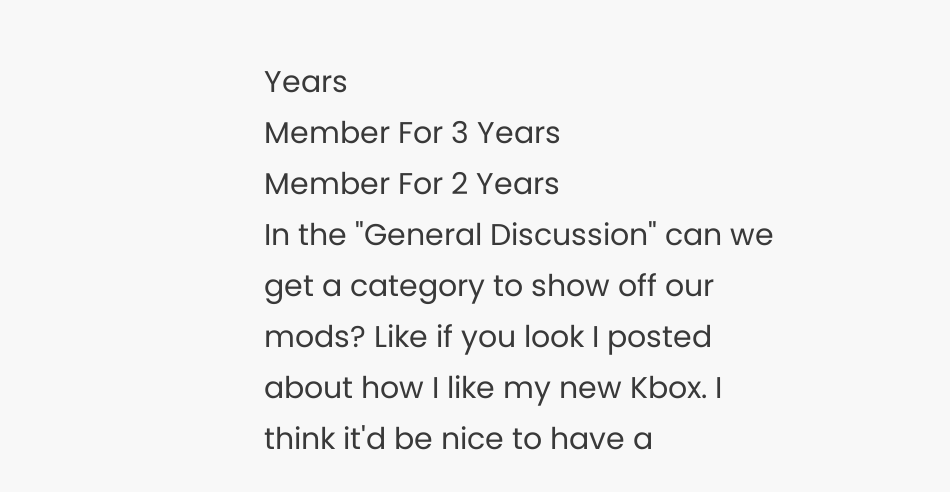Years
Member For 3 Years
Member For 2 Years
In the "General Discussion" can we get a category to show off our mods? Like if you look I posted about how I like my new Kbox. I think it'd be nice to have a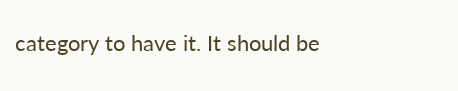category to have it. It should be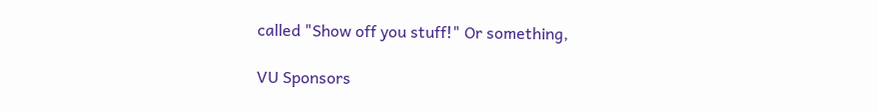called "Show off you stuff!" Or something,

VU Sponsors